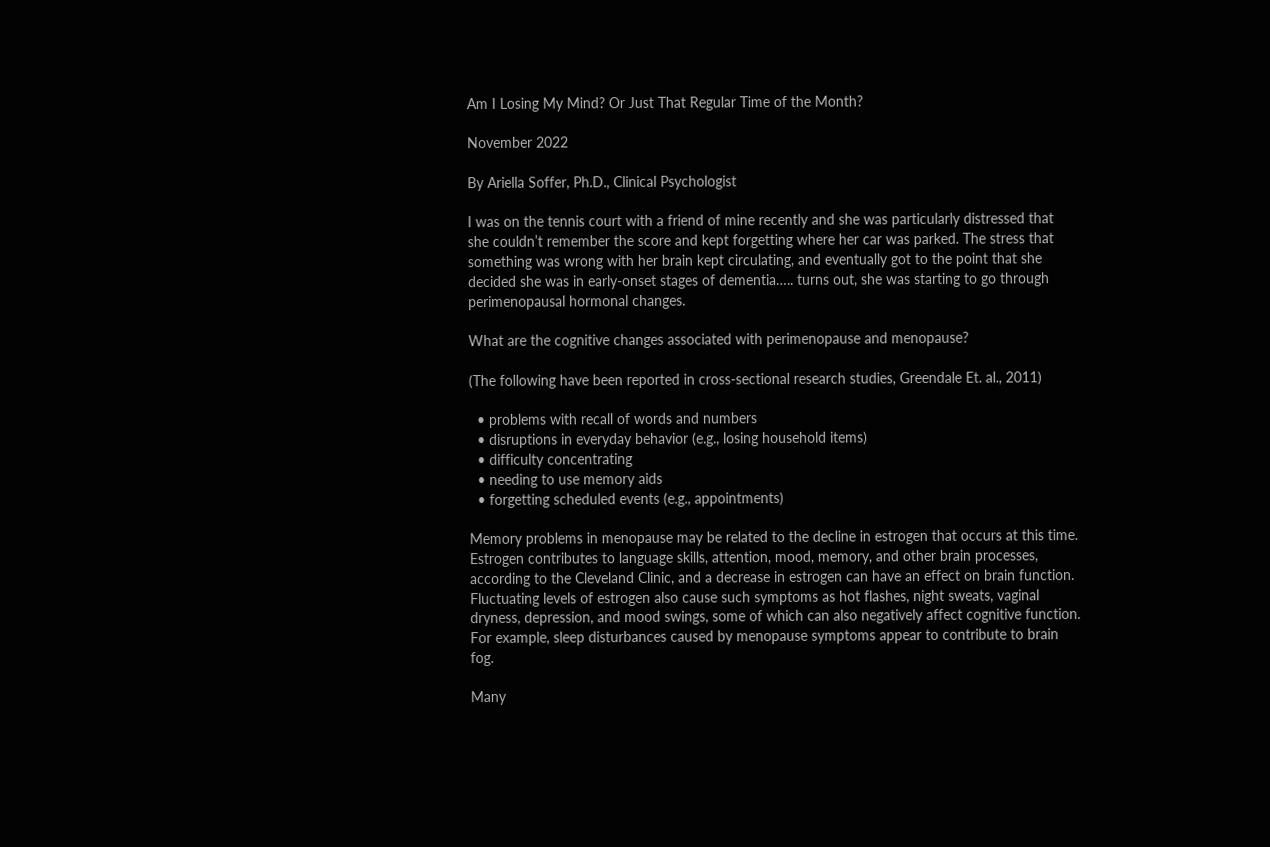Am I Losing My Mind? Or Just That Regular Time of the Month?

November 2022

By Ariella Soffer, Ph.D., Clinical Psychologist

I was on the tennis court with a friend of mine recently and she was particularly distressed that she couldn’t remember the score and kept forgetting where her car was parked. The stress that something was wrong with her brain kept circulating, and eventually got to the point that she decided she was in early-onset stages of dementia….. turns out, she was starting to go through perimenopausal hormonal changes.

What are the cognitive changes associated with perimenopause and menopause?

(The following have been reported in cross-sectional research studies, Greendale Et. al., 2011)

  • problems with recall of words and numbers
  • disruptions in everyday behavior (e.g., losing household items)
  • difficulty concentrating
  • needing to use memory aids
  • forgetting scheduled events (e.g., appointments)

Memory problems in menopause may be related to the decline in estrogen that occurs at this time. Estrogen contributes to language skills, attention, mood, memory, and other brain processes, according to the Cleveland Clinic, and a decrease in estrogen can have an effect on brain function. Fluctuating levels of estrogen also cause such symptoms as hot flashes, night sweats, vaginal dryness, depression, and mood swings, some of which can also negatively affect cognitive function. For example, sleep disturbances caused by menopause symptoms appear to contribute to brain fog.

Many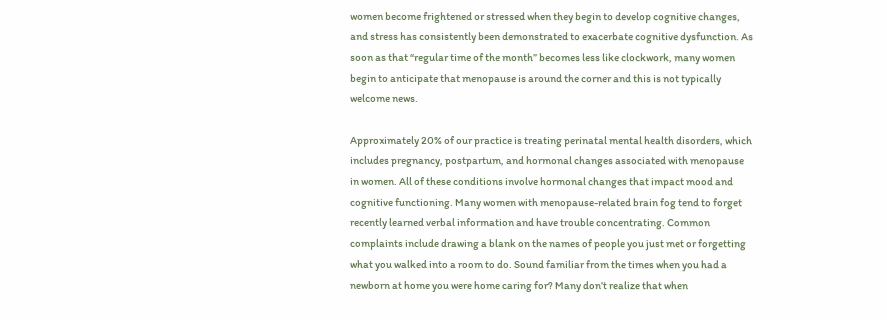women become frightened or stressed when they begin to develop cognitive changes, and stress has consistently been demonstrated to exacerbate cognitive dysfunction. As soon as that “regular time of the month” becomes less like clockwork, many women begin to anticipate that menopause is around the corner and this is not typically welcome news.

Approximately 20% of our practice is treating perinatal mental health disorders, which includes pregnancy, postpartum, and hormonal changes associated with menopause in women. All of these conditions involve hormonal changes that impact mood and cognitive functioning. Many women with menopause-related brain fog tend to forget recently learned verbal information and have trouble concentrating. Common complaints include drawing a blank on the names of people you just met or forgetting what you walked into a room to do. Sound familiar from the times when you had a newborn at home you were home caring for? Many don’t realize that when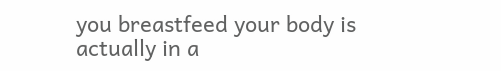you breastfeed your body is actually in a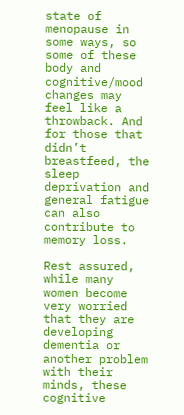state of menopause in some ways, so some of these body and cognitive/mood changes may feel like a throwback. And for those that didn’t breastfeed, the sleep deprivation and general fatigue can also contribute to memory loss.

Rest assured, while many women become very worried that they are developing dementia or another problem with their minds, these cognitive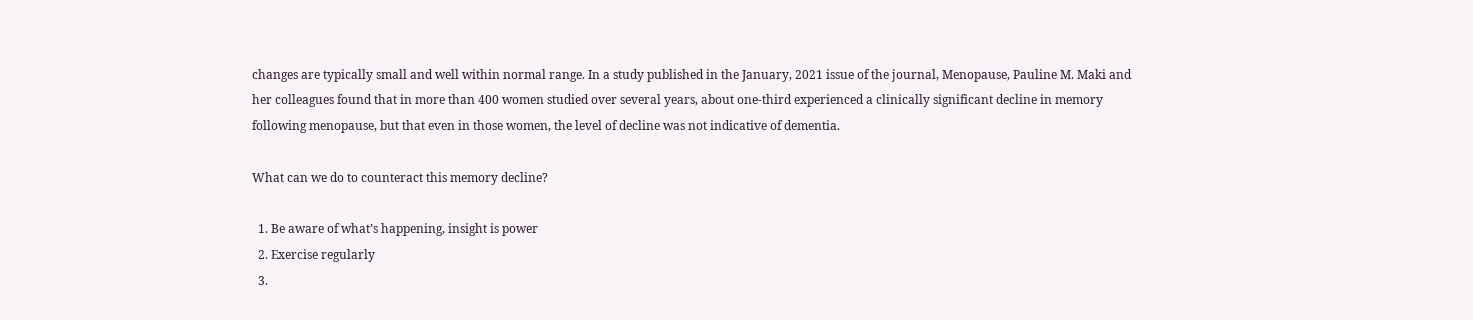changes are typically small and well within normal range. In a study published in the January, 2021 issue of the journal, Menopause, Pauline M. Maki and her colleagues found that in more than 400 women studied over several years, about one-third experienced a clinically significant decline in memory following menopause, but that even in those women, the level of decline was not indicative of dementia.

What can we do to counteract this memory decline?

  1. Be aware of what’s happening, insight is power
  2. Exercise regularly
  3.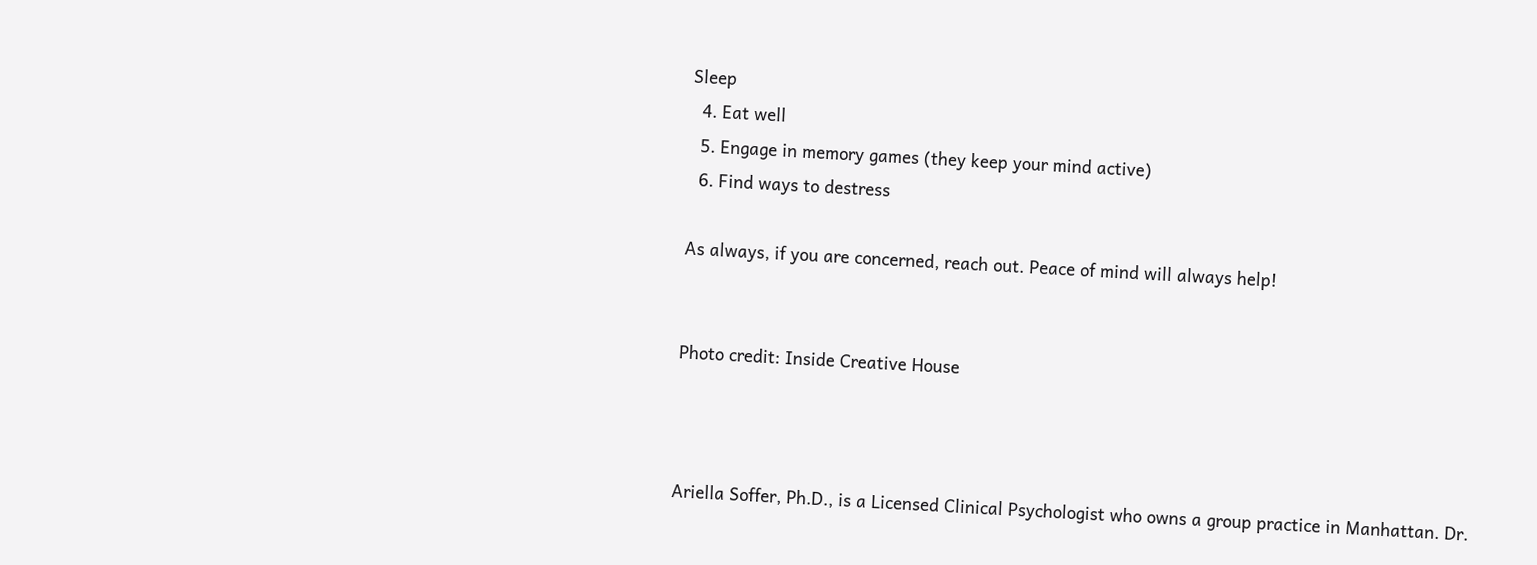Sleep
  4. Eat well
  5. Engage in memory games (they keep your mind active)
  6. Find ways to destress

As always, if you are concerned, reach out. Peace of mind will always help!


Photo credit: Inside Creative House



Ariella Soffer, Ph.D., is a Licensed Clinical Psychologist who owns a group practice in Manhattan. Dr.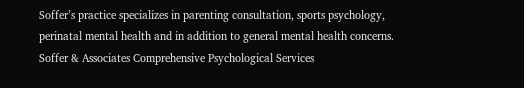Soffer’s practice specializes in parenting consultation, sports psychology, perinatal mental health and in addition to general mental health concerns. Soffer & Associates Comprehensive Psychological Services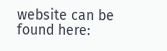website can be found here: